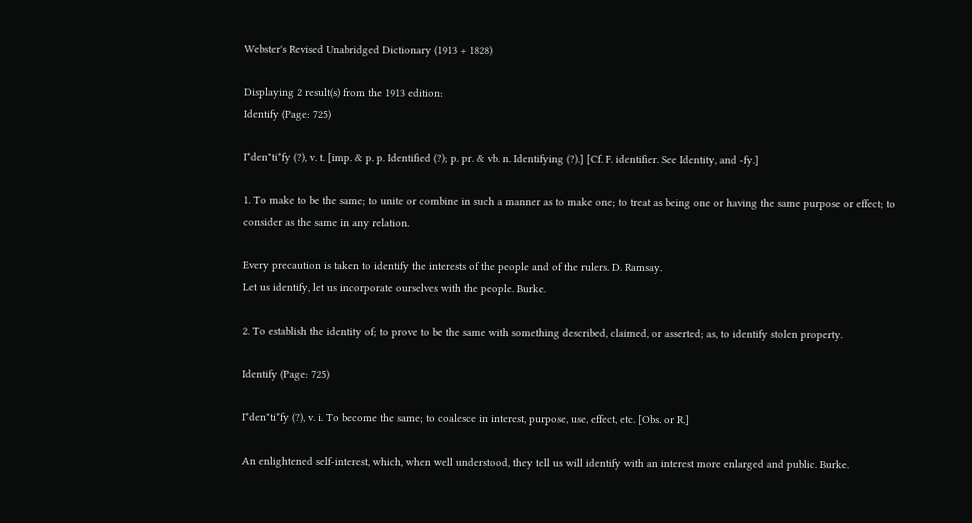Webster's Revised Unabridged Dictionary (1913 + 1828)

Displaying 2 result(s) from the 1913 edition:
Identify (Page: 725)

I*den"ti*fy (?), v. t. [imp. & p. p. Identified (?); p. pr. & vb. n. Identifying (?).] [Cf. F. identifier. See Identity, and -fy.]

1. To make to be the same; to unite or combine in such a manner as to make one; to treat as being one or having the same purpose or effect; to consider as the same in any relation.

Every precaution is taken to identify the interests of the people and of the rulers. D. Ramsay.
Let us identify, let us incorporate ourselves with the people. Burke.

2. To establish the identity of; to prove to be the same with something described, claimed, or asserted; as, to identify stolen property.

Identify (Page: 725)

I*den"ti*fy (?), v. i. To become the same; to coalesce in interest, purpose, use, effect, etc. [Obs. or R.]

An enlightened self-interest, which, when well understood, they tell us will identify with an interest more enlarged and public. Burke.